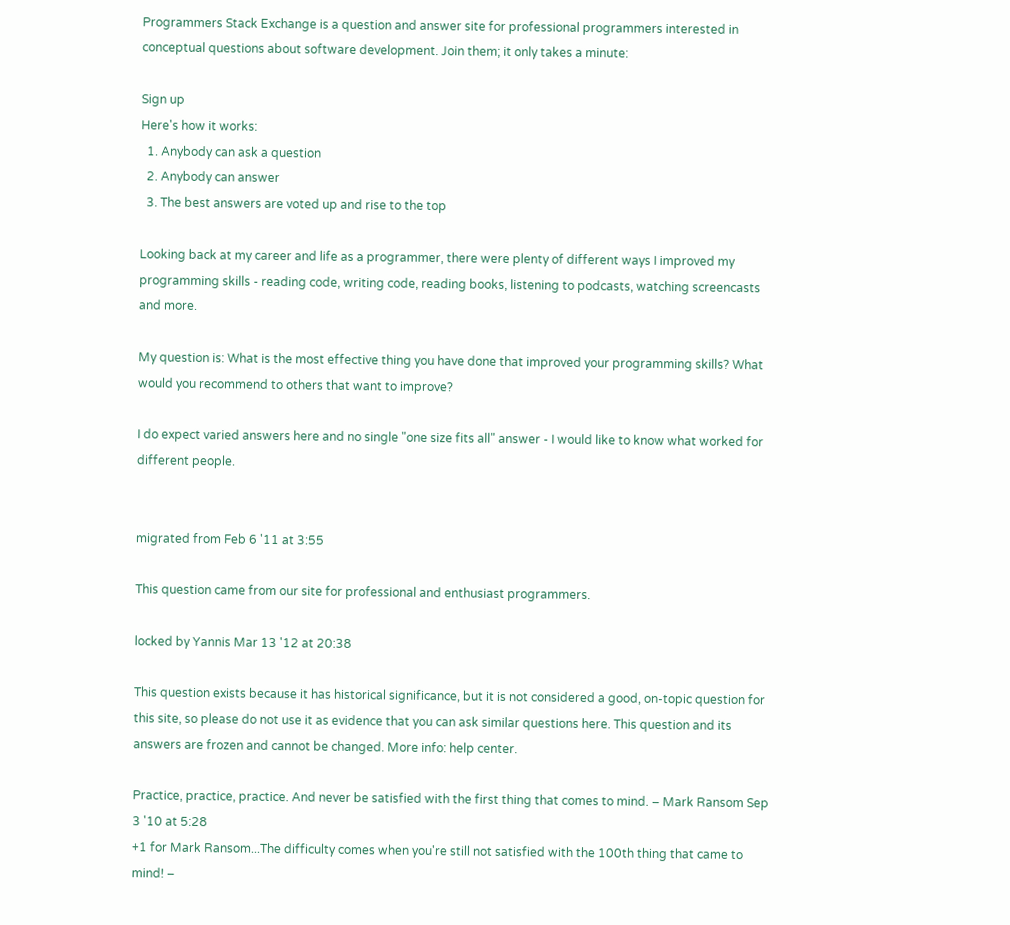Programmers Stack Exchange is a question and answer site for professional programmers interested in conceptual questions about software development. Join them; it only takes a minute:

Sign up
Here's how it works:
  1. Anybody can ask a question
  2. Anybody can answer
  3. The best answers are voted up and rise to the top

Looking back at my career and life as a programmer, there were plenty of different ways I improved my programming skills - reading code, writing code, reading books, listening to podcasts, watching screencasts and more.

My question is: What is the most effective thing you have done that improved your programming skills? What would you recommend to others that want to improve?

I do expect varied answers here and no single "one size fits all" answer - I would like to know what worked for different people.


migrated from Feb 6 '11 at 3:55

This question came from our site for professional and enthusiast programmers.

locked by Yannis Mar 13 '12 at 20:38

This question exists because it has historical significance, but it is not considered a good, on-topic question for this site, so please do not use it as evidence that you can ask similar questions here. This question and its answers are frozen and cannot be changed. More info: help center.

Practice, practice, practice. And never be satisfied with the first thing that comes to mind. – Mark Ransom Sep 3 '10 at 5:28
+1 for Mark Ransom...The difficulty comes when you're still not satisfied with the 100th thing that came to mind! –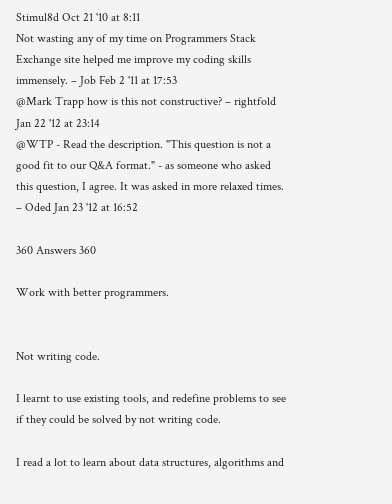Stimul8d Oct 21 '10 at 8:11
Not wasting any of my time on Programmers Stack Exchange site helped me improve my coding skills immensely. – Job Feb 2 '11 at 17:53
@Mark Trapp how is this not constructive? – rightfold Jan 22 '12 at 23:14
@WTP - Read the description. "This question is not a good fit to our Q&A format." - as someone who asked this question, I agree. It was asked in more relaxed times. – Oded Jan 23 '12 at 16:52

360 Answers 360

Work with better programmers.


Not writing code.

I learnt to use existing tools, and redefine problems to see if they could be solved by not writing code.

I read a lot to learn about data structures, algorithms and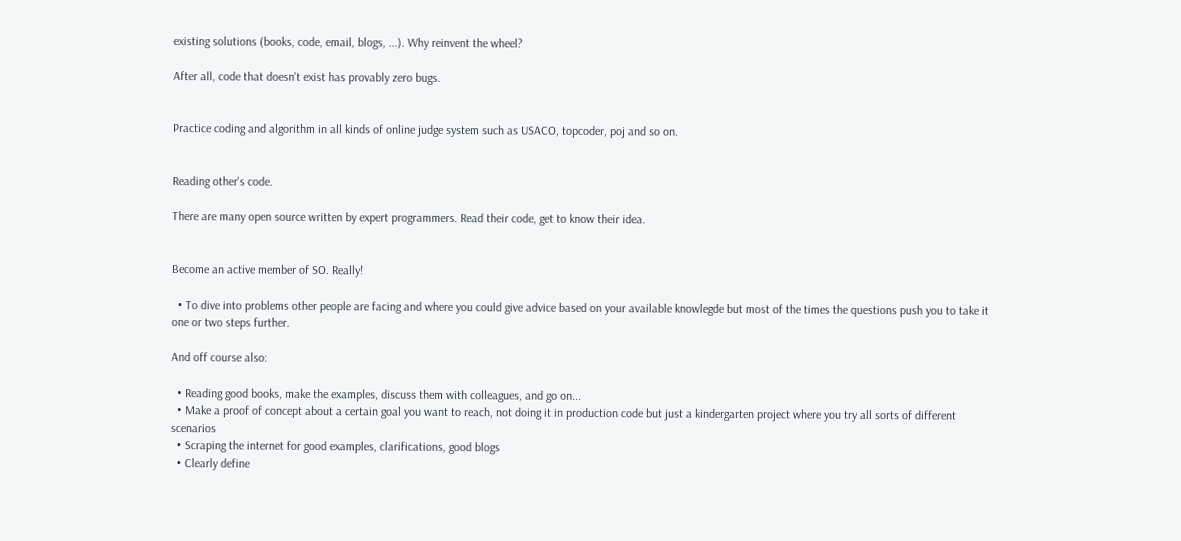existing solutions (books, code, email, blogs, ...). Why reinvent the wheel?

After all, code that doesn't exist has provably zero bugs.


Practice coding and algorithm in all kinds of online judge system such as USACO, topcoder, poj and so on.


Reading other's code.

There are many open source written by expert programmers. Read their code, get to know their idea.


Become an active member of SO. Really!

  • To dive into problems other people are facing and where you could give advice based on your available knowlegde but most of the times the questions push you to take it one or two steps further.

And off course also:

  • Reading good books, make the examples, discuss them with colleagues, and go on...
  • Make a proof of concept about a certain goal you want to reach, not doing it in production code but just a kindergarten project where you try all sorts of different scenarios
  • Scraping the internet for good examples, clarifications, good blogs
  • Clearly define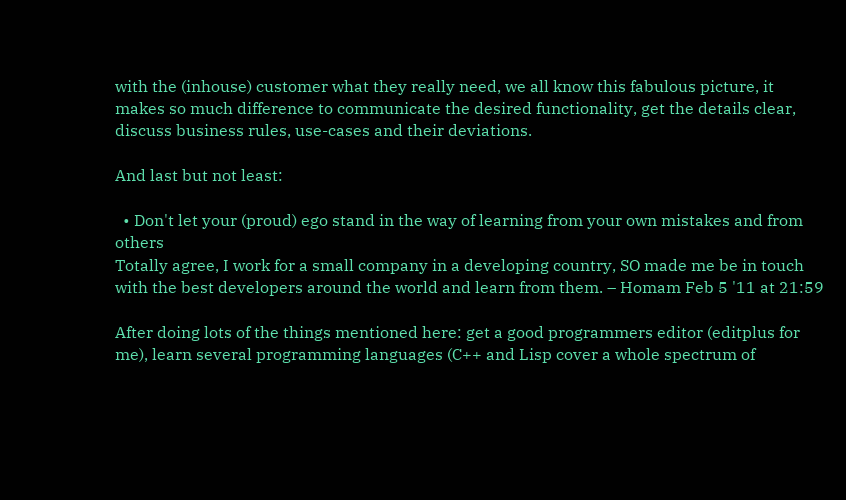with the (inhouse) customer what they really need, we all know this fabulous picture, it makes so much difference to communicate the desired functionality, get the details clear, discuss business rules, use-cases and their deviations.

And last but not least:

  • Don't let your (proud) ego stand in the way of learning from your own mistakes and from others
Totally agree, I work for a small company in a developing country, SO made me be in touch with the best developers around the world and learn from them. – Homam Feb 5 '11 at 21:59

After doing lots of the things mentioned here: get a good programmers editor (editplus for me), learn several programming languages (C++ and Lisp cover a whole spectrum of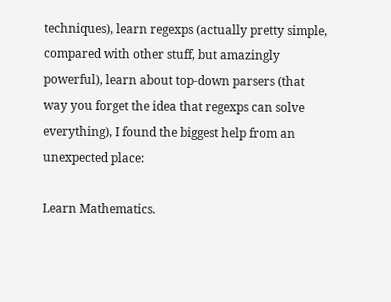techniques), learn regexps (actually pretty simple, compared with other stuff, but amazingly powerful), learn about top-down parsers (that way you forget the idea that regexps can solve everything), I found the biggest help from an unexpected place:

Learn Mathematics.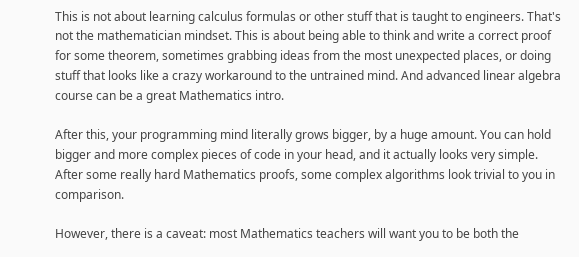This is not about learning calculus formulas or other stuff that is taught to engineers. That's not the mathematician mindset. This is about being able to think and write a correct proof for some theorem, sometimes grabbing ideas from the most unexpected places, or doing stuff that looks like a crazy workaround to the untrained mind. And advanced linear algebra course can be a great Mathematics intro.

After this, your programming mind literally grows bigger, by a huge amount. You can hold bigger and more complex pieces of code in your head, and it actually looks very simple. After some really hard Mathematics proofs, some complex algorithms look trivial to you in comparison.

However, there is a caveat: most Mathematics teachers will want you to be both the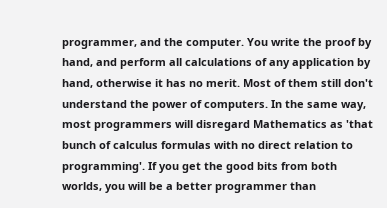programmer, and the computer. You write the proof by hand, and perform all calculations of any application by hand, otherwise it has no merit. Most of them still don't understand the power of computers. In the same way, most programmers will disregard Mathematics as 'that bunch of calculus formulas with no direct relation to programming'. If you get the good bits from both worlds, you will be a better programmer than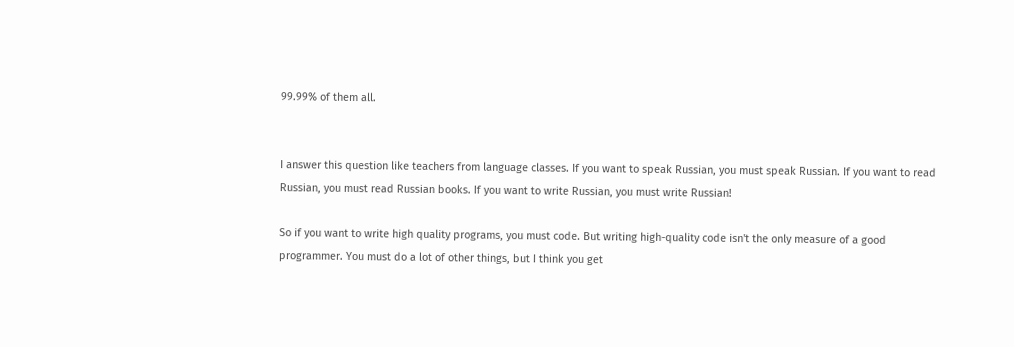99.99% of them all.


I answer this question like teachers from language classes. If you want to speak Russian, you must speak Russian. If you want to read Russian, you must read Russian books. If you want to write Russian, you must write Russian!

So if you want to write high quality programs, you must code. But writing high-quality code isn't the only measure of a good programmer. You must do a lot of other things, but I think you get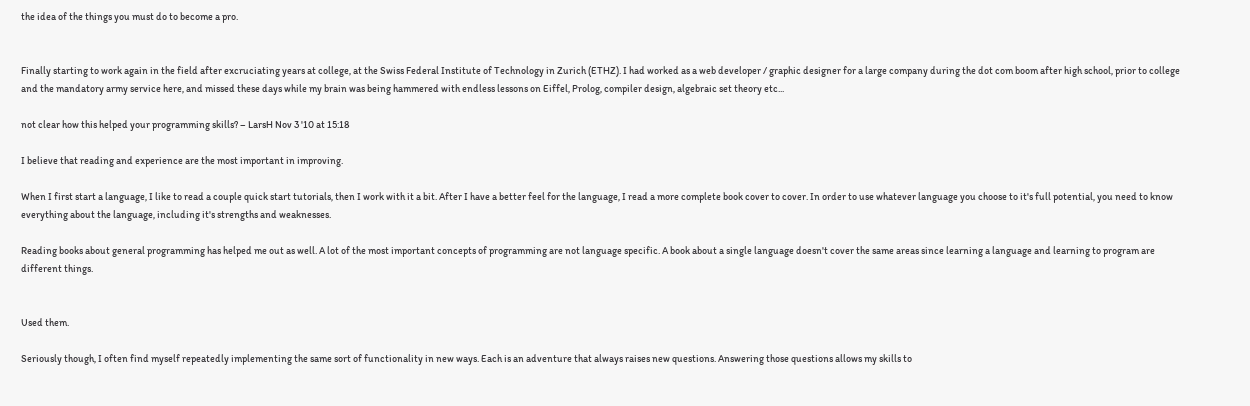the idea of the things you must do to become a pro.


Finally starting to work again in the field after excruciating years at college, at the Swiss Federal Institute of Technology in Zurich (ETHZ). I had worked as a web developer / graphic designer for a large company during the dot com boom after high school, prior to college and the mandatory army service here, and missed these days while my brain was being hammered with endless lessons on Eiffel, Prolog, compiler design, algebraic set theory etc...

not clear how this helped your programming skills? – LarsH Nov 3 '10 at 15:18

I believe that reading and experience are the most important in improving.

When I first start a language, I like to read a couple quick start tutorials, then I work with it a bit. After I have a better feel for the language, I read a more complete book cover to cover. In order to use whatever language you choose to it's full potential, you need to know everything about the language, including it's strengths and weaknesses.

Reading books about general programming has helped me out as well. A lot of the most important concepts of programming are not language specific. A book about a single language doesn't cover the same areas since learning a language and learning to program are different things.


Used them.

Seriously though, I often find myself repeatedly implementing the same sort of functionality in new ways. Each is an adventure that always raises new questions. Answering those questions allows my skills to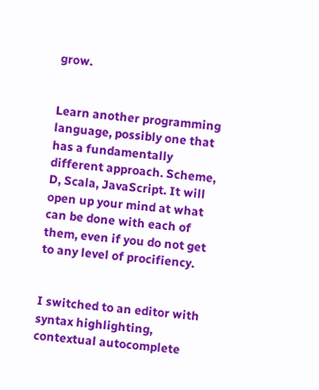grow.


Learn another programming language, possibly one that has a fundamentally different approach. Scheme, D, Scala, JavaScript. It will open up your mind at what can be done with each of them, even if you do not get to any level of procifiency.


I switched to an editor with syntax highlighting, contextual autocomplete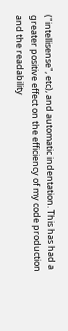("intellisense", etc), and automatic indentation. This has had a greater positive effect on the efficiency of my code production and the readability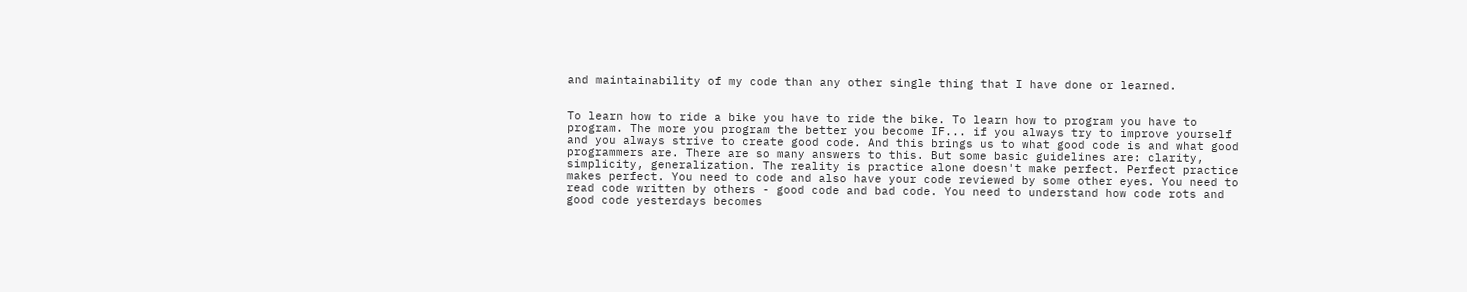and maintainability of my code than any other single thing that I have done or learned.


To learn how to ride a bike you have to ride the bike. To learn how to program you have to program. The more you program the better you become IF... if you always try to improve yourself and you always strive to create good code. And this brings us to what good code is and what good programmers are. There are so many answers to this. But some basic guidelines are: clarity, simplicity, generalization. The reality is practice alone doesn't make perfect. Perfect practice makes perfect. You need to code and also have your code reviewed by some other eyes. You need to read code written by others - good code and bad code. You need to understand how code rots and good code yesterdays becomes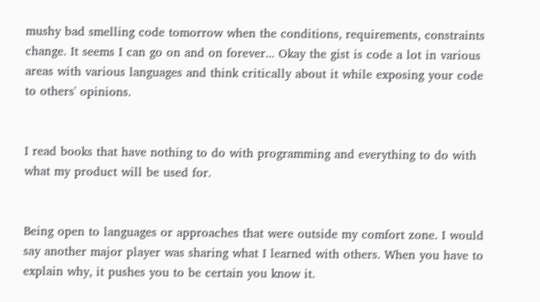mushy bad smelling code tomorrow when the conditions, requirements, constraints change. It seems I can go on and on forever... Okay the gist is code a lot in various areas with various languages and think critically about it while exposing your code to others' opinions.


I read books that have nothing to do with programming and everything to do with what my product will be used for.


Being open to languages or approaches that were outside my comfort zone. I would say another major player was sharing what I learned with others. When you have to explain why, it pushes you to be certain you know it.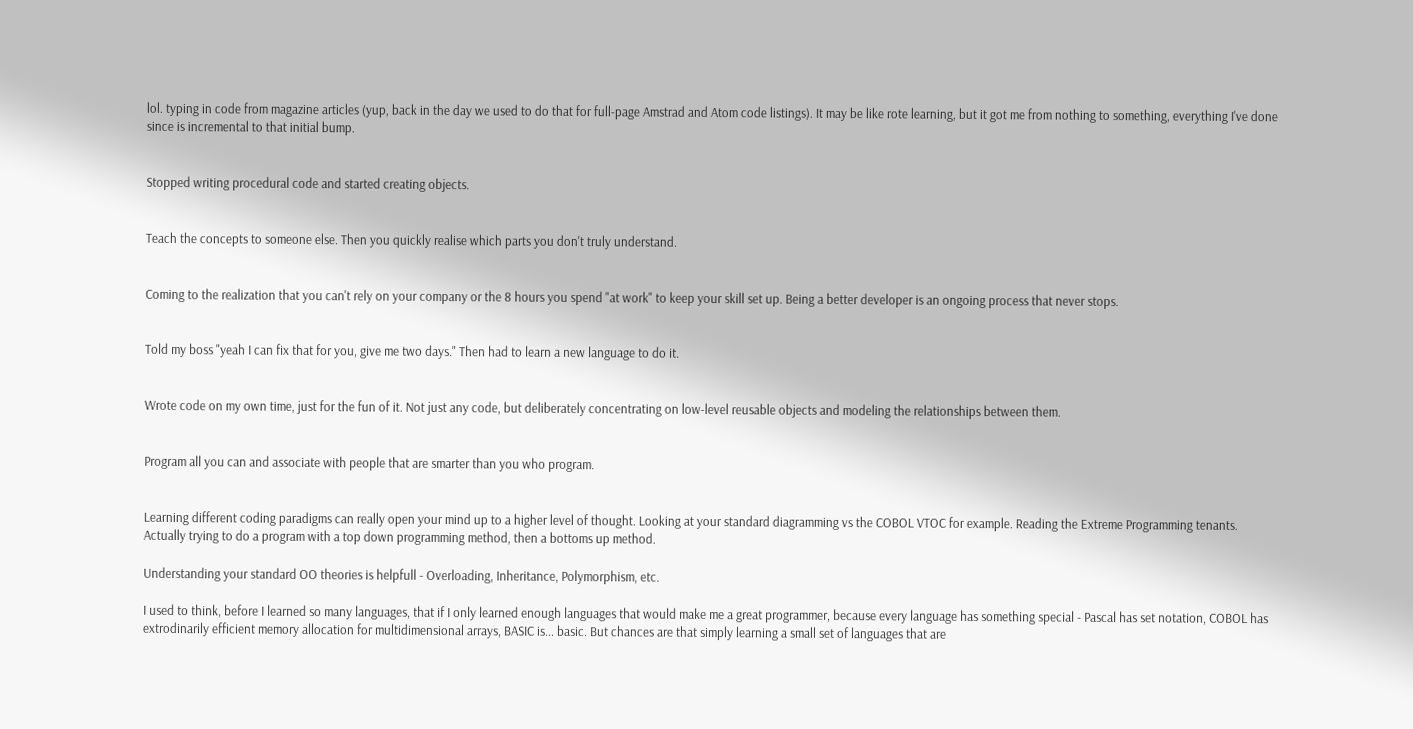lol. typing in code from magazine articles (yup, back in the day we used to do that for full-page Amstrad and Atom code listings). It may be like rote learning, but it got me from nothing to something, everything I've done since is incremental to that initial bump.


Stopped writing procedural code and started creating objects.


Teach the concepts to someone else. Then you quickly realise which parts you don't truly understand.


Coming to the realization that you can't rely on your company or the 8 hours you spend "at work" to keep your skill set up. Being a better developer is an ongoing process that never stops.


Told my boss "yeah I can fix that for you, give me two days." Then had to learn a new language to do it.


Wrote code on my own time, just for the fun of it. Not just any code, but deliberately concentrating on low-level reusable objects and modeling the relationships between them.


Program all you can and associate with people that are smarter than you who program.


Learning different coding paradigms can really open your mind up to a higher level of thought. Looking at your standard diagramming vs the COBOL VTOC for example. Reading the Extreme Programming tenants. Actually trying to do a program with a top down programming method, then a bottoms up method.

Understanding your standard OO theories is helpfull - Overloading, Inheritance, Polymorphism, etc.

I used to think, before I learned so many languages, that if I only learned enough languages that would make me a great programmer, because every language has something special - Pascal has set notation, COBOL has extrodinarily efficient memory allocation for multidimensional arrays, BASIC is... basic. But chances are that simply learning a small set of languages that are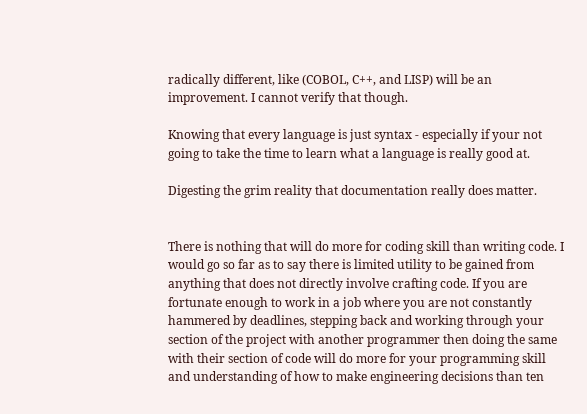radically different, like (COBOL, C++, and LISP) will be an improvement. I cannot verify that though.

Knowing that every language is just syntax - especially if your not going to take the time to learn what a language is really good at.

Digesting the grim reality that documentation really does matter.


There is nothing that will do more for coding skill than writing code. I would go so far as to say there is limited utility to be gained from anything that does not directly involve crafting code. If you are fortunate enough to work in a job where you are not constantly hammered by deadlines, stepping back and working through your section of the project with another programmer then doing the same with their section of code will do more for your programming skill and understanding of how to make engineering decisions than ten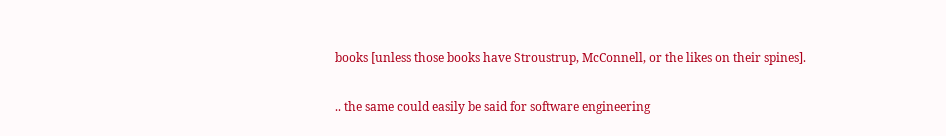books [unless those books have Stroustrup, McConnell, or the likes on their spines].

.. the same could easily be said for software engineering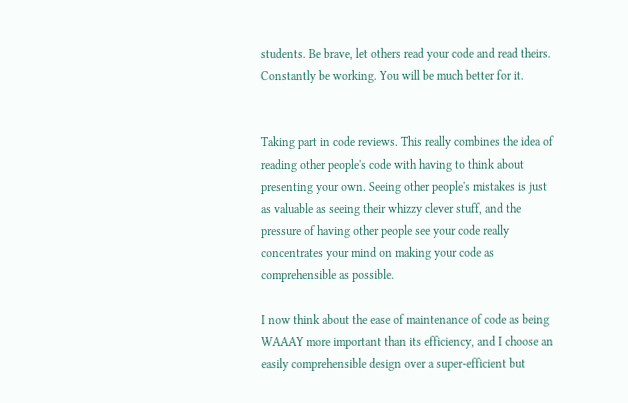students. Be brave, let others read your code and read theirs. Constantly be working. You will be much better for it.


Taking part in code reviews. This really combines the idea of reading other people's code with having to think about presenting your own. Seeing other people's mistakes is just as valuable as seeing their whizzy clever stuff, and the pressure of having other people see your code really concentrates your mind on making your code as comprehensible as possible.

I now think about the ease of maintenance of code as being WAAAY more important than its efficiency, and I choose an easily comprehensible design over a super-efficient but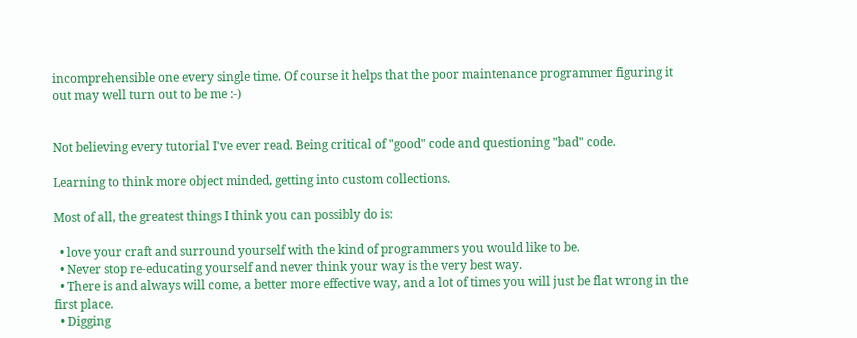incomprehensible one every single time. Of course it helps that the poor maintenance programmer figuring it out may well turn out to be me :-)


Not believing every tutorial I've ever read. Being critical of "good" code and questioning "bad" code.

Learning to think more object minded, getting into custom collections.

Most of all, the greatest things I think you can possibly do is:

  • love your craft and surround yourself with the kind of programmers you would like to be.
  • Never stop re-educating yourself and never think your way is the very best way.
  • There is and always will come, a better more effective way, and a lot of times you will just be flat wrong in the first place.
  • Digging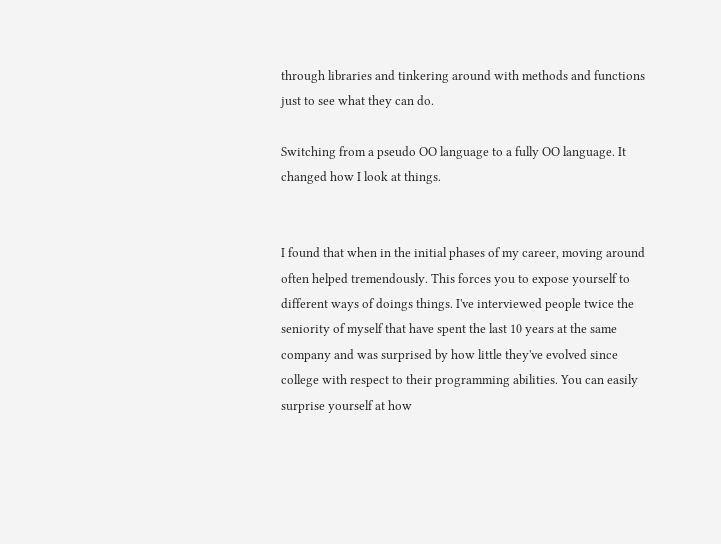through libraries and tinkering around with methods and functions just to see what they can do.

Switching from a pseudo OO language to a fully OO language. It changed how I look at things.


I found that when in the initial phases of my career, moving around often helped tremendously. This forces you to expose yourself to different ways of doings things. I've interviewed people twice the seniority of myself that have spent the last 10 years at the same company and was surprised by how little they've evolved since college with respect to their programming abilities. You can easily surprise yourself at how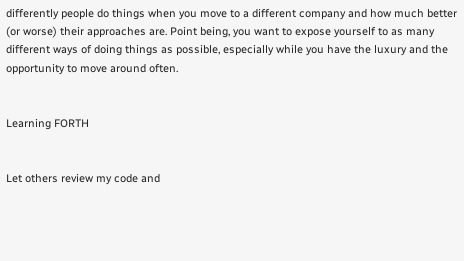differently people do things when you move to a different company and how much better (or worse) their approaches are. Point being, you want to expose yourself to as many different ways of doing things as possible, especially while you have the luxury and the opportunity to move around often.


Learning FORTH


Let others review my code and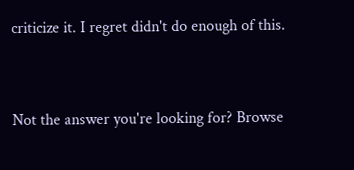criticize it. I regret didn't do enough of this.


Not the answer you're looking for? Browse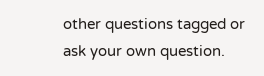other questions tagged or ask your own question.